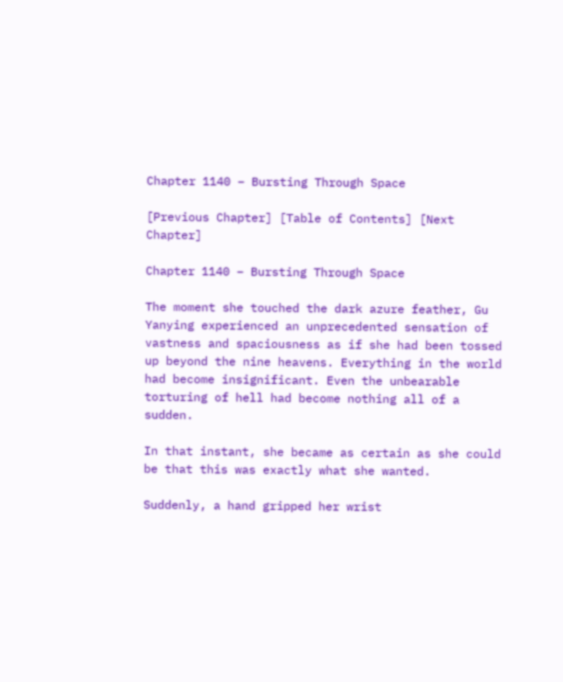Chapter 1140 – Bursting Through Space

[Previous Chapter] [Table of Contents] [Next Chapter]

Chapter 1140 – Bursting Through Space

The moment she touched the dark azure feather, Gu Yanying experienced an unprecedented sensation of vastness and spaciousness as if she had been tossed up beyond the nine heavens. Everything in the world had become insignificant. Even the unbearable torturing of hell had become nothing all of a sudden.

In that instant, she became as certain as she could be that this was exactly what she wanted.

Suddenly, a hand gripped her wrist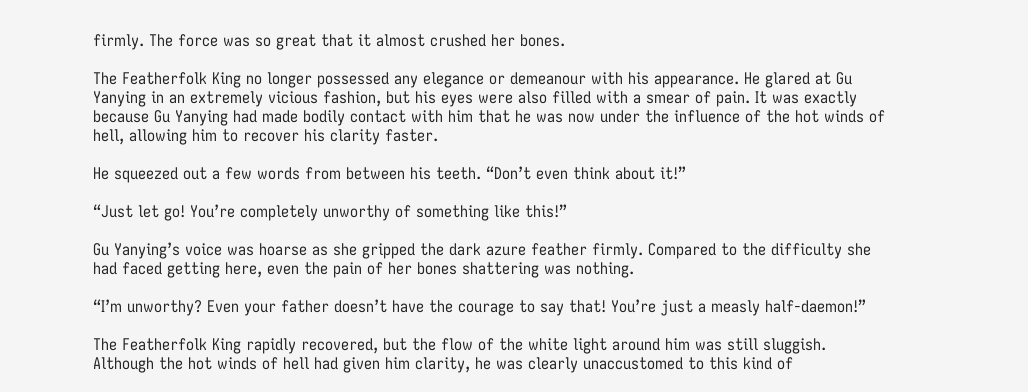firmly. The force was so great that it almost crushed her bones.

The Featherfolk King no longer possessed any elegance or demeanour with his appearance. He glared at Gu Yanying in an extremely vicious fashion, but his eyes were also filled with a smear of pain. It was exactly because Gu Yanying had made bodily contact with him that he was now under the influence of the hot winds of hell, allowing him to recover his clarity faster.

He squeezed out a few words from between his teeth. “Don’t even think about it!”

“Just let go! You’re completely unworthy of something like this!”

Gu Yanying’s voice was hoarse as she gripped the dark azure feather firmly. Compared to the difficulty she had faced getting here, even the pain of her bones shattering was nothing.

“I’m unworthy? Even your father doesn’t have the courage to say that! You’re just a measly half-daemon!”

The Featherfolk King rapidly recovered, but the flow of the white light around him was still sluggish. Although the hot winds of hell had given him clarity, he was clearly unaccustomed to this kind of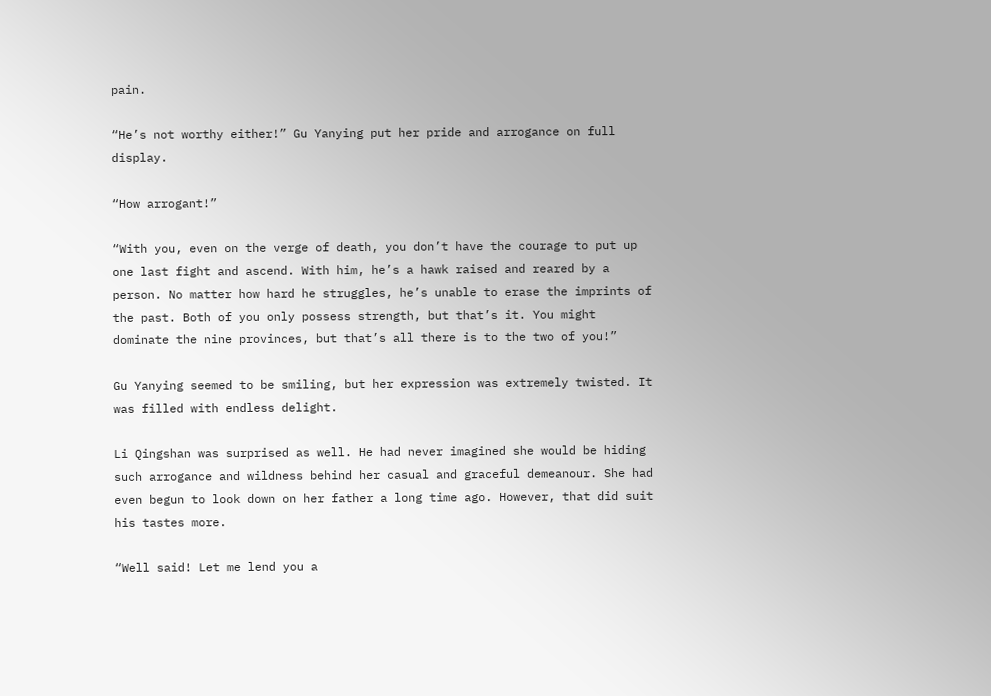pain.

“He’s not worthy either!” Gu Yanying put her pride and arrogance on full display.

“How arrogant!”

“With you, even on the verge of death, you don’t have the courage to put up one last fight and ascend. With him, he’s a hawk raised and reared by a person. No matter how hard he struggles, he’s unable to erase the imprints of the past. Both of you only possess strength, but that’s it. You might dominate the nine provinces, but that’s all there is to the two of you!”

Gu Yanying seemed to be smiling, but her expression was extremely twisted. It was filled with endless delight.

Li Qingshan was surprised as well. He had never imagined she would be hiding such arrogance and wildness behind her casual and graceful demeanour. She had even begun to look down on her father a long time ago. However, that did suit his tastes more.

“Well said! Let me lend you a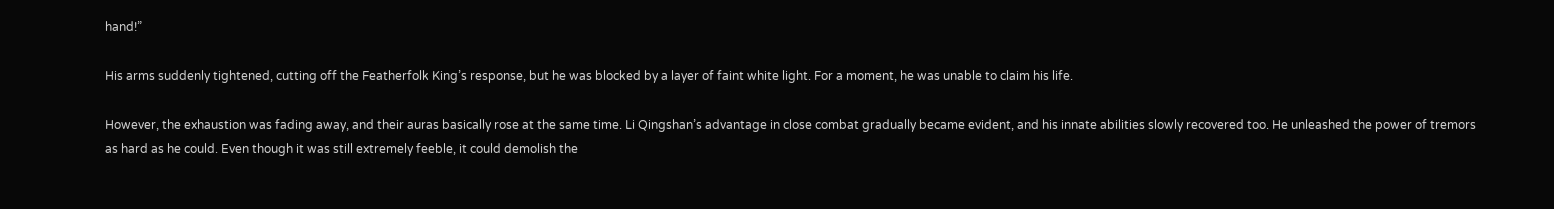hand!”

His arms suddenly tightened, cutting off the Featherfolk King’s response, but he was blocked by a layer of faint white light. For a moment, he was unable to claim his life.

However, the exhaustion was fading away, and their auras basically rose at the same time. Li Qingshan’s advantage in close combat gradually became evident, and his innate abilities slowly recovered too. He unleashed the power of tremors as hard as he could. Even though it was still extremely feeble, it could demolish the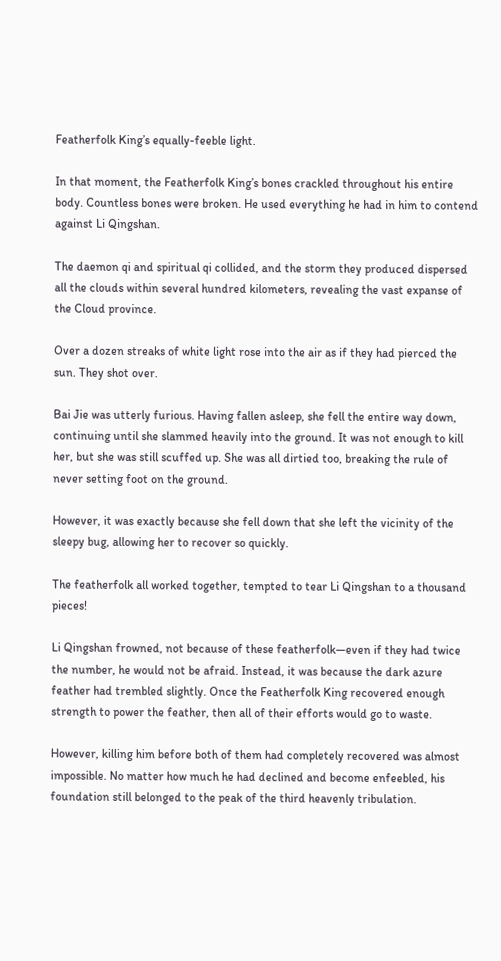Featherfolk King’s equally-feeble light.

In that moment, the Featherfolk King’s bones crackled throughout his entire body. Countless bones were broken. He used everything he had in him to contend against Li Qingshan.

The daemon qi and spiritual qi collided, and the storm they produced dispersed all the clouds within several hundred kilometers, revealing the vast expanse of the Cloud province.

Over a dozen streaks of white light rose into the air as if they had pierced the sun. They shot over.

Bai Jie was utterly furious. Having fallen asleep, she fell the entire way down, continuing until she slammed heavily into the ground. It was not enough to kill her, but she was still scuffed up. She was all dirtied too, breaking the rule of never setting foot on the ground.

However, it was exactly because she fell down that she left the vicinity of the sleepy bug, allowing her to recover so quickly.

The featherfolk all worked together, tempted to tear Li Qingshan to a thousand pieces!

Li Qingshan frowned, not because of these featherfolk—even if they had twice the number, he would not be afraid. Instead, it was because the dark azure feather had trembled slightly. Once the Featherfolk King recovered enough strength to power the feather, then all of their efforts would go to waste.

However, killing him before both of them had completely recovered was almost impossible. No matter how much he had declined and become enfeebled, his foundation still belonged to the peak of the third heavenly tribulation.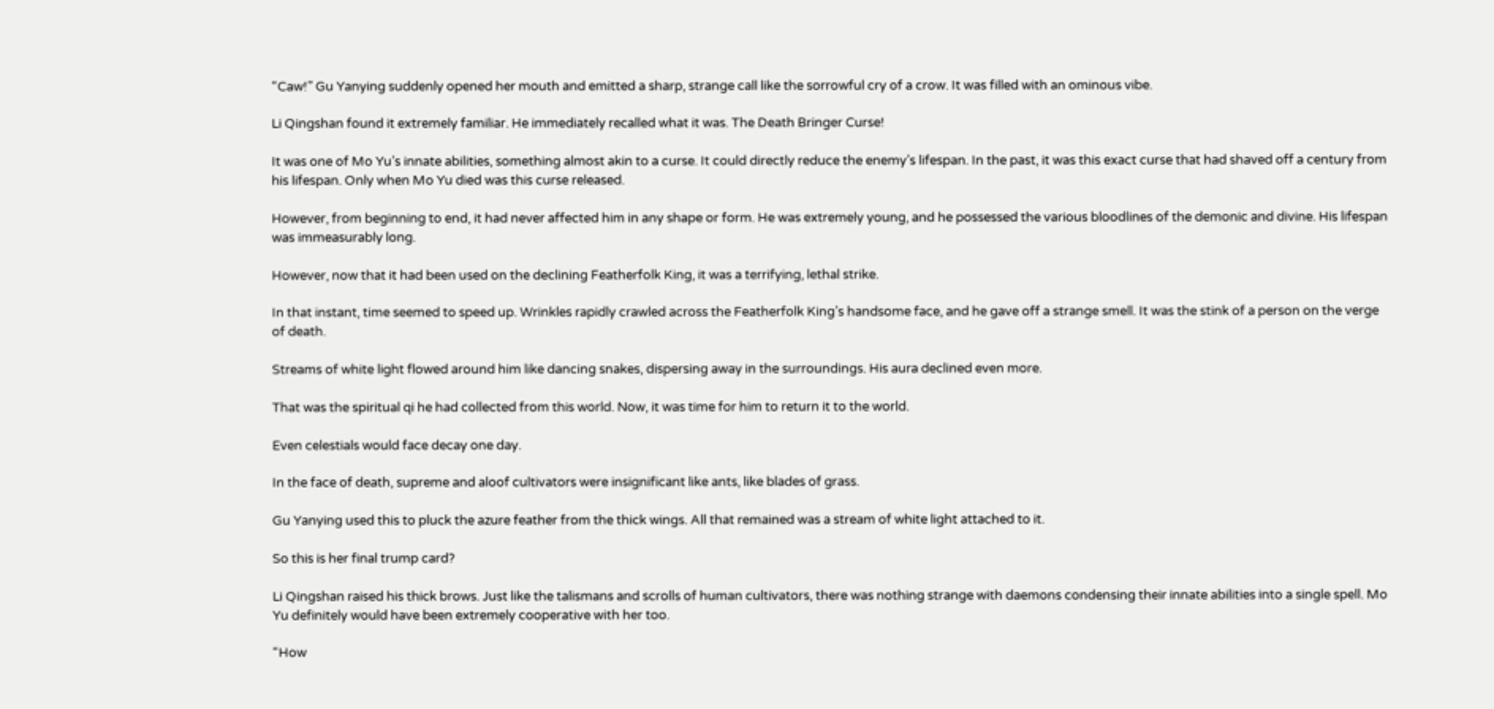“Caw!” Gu Yanying suddenly opened her mouth and emitted a sharp, strange call like the sorrowful cry of a crow. It was filled with an ominous vibe.

Li Qingshan found it extremely familiar. He immediately recalled what it was. The Death Bringer Curse!

It was one of Mo Yu’s innate abilities, something almost akin to a curse. It could directly reduce the enemy’s lifespan. In the past, it was this exact curse that had shaved off a century from his lifespan. Only when Mo Yu died was this curse released.

However, from beginning to end, it had never affected him in any shape or form. He was extremely young, and he possessed the various bloodlines of the demonic and divine. His lifespan was immeasurably long.

However, now that it had been used on the declining Featherfolk King, it was a terrifying, lethal strike.

In that instant, time seemed to speed up. Wrinkles rapidly crawled across the Featherfolk King’s handsome face, and he gave off a strange smell. It was the stink of a person on the verge of death.

Streams of white light flowed around him like dancing snakes, dispersing away in the surroundings. His aura declined even more.

That was the spiritual qi he had collected from this world. Now, it was time for him to return it to the world.

Even celestials would face decay one day.

In the face of death, supreme and aloof cultivators were insignificant like ants, like blades of grass.

Gu Yanying used this to pluck the azure feather from the thick wings. All that remained was a stream of white light attached to it.

So this is her final trump card?

Li Qingshan raised his thick brows. Just like the talismans and scrolls of human cultivators, there was nothing strange with daemons condensing their innate abilities into a single spell. Mo Yu definitely would have been extremely cooperative with her too.

“How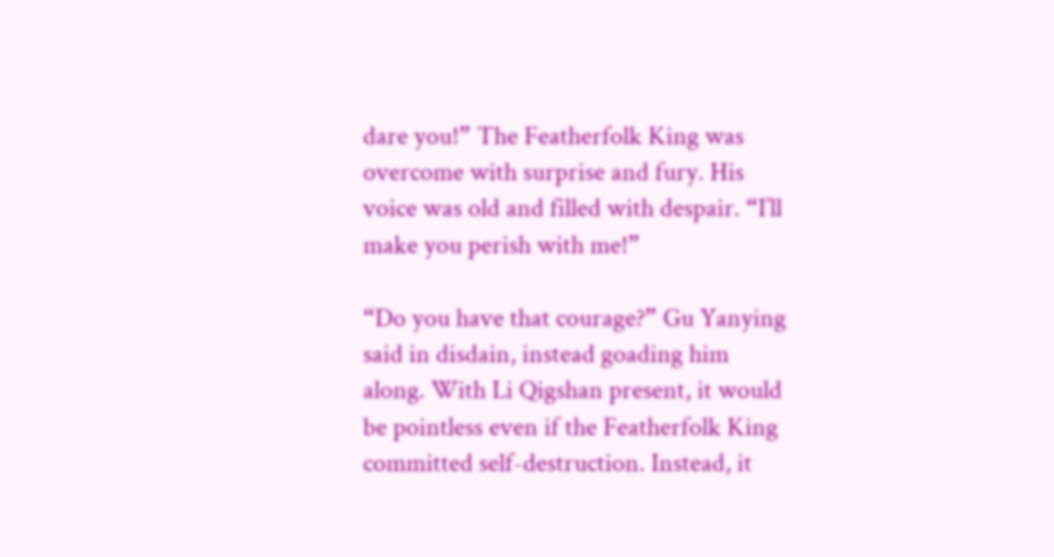dare you!” The Featherfolk King was overcome with surprise and fury. His voice was old and filled with despair. “I’ll make you perish with me!”

“Do you have that courage?” Gu Yanying said in disdain, instead goading him along. With Li Qigshan present, it would be pointless even if the Featherfolk King committed self-destruction. Instead, it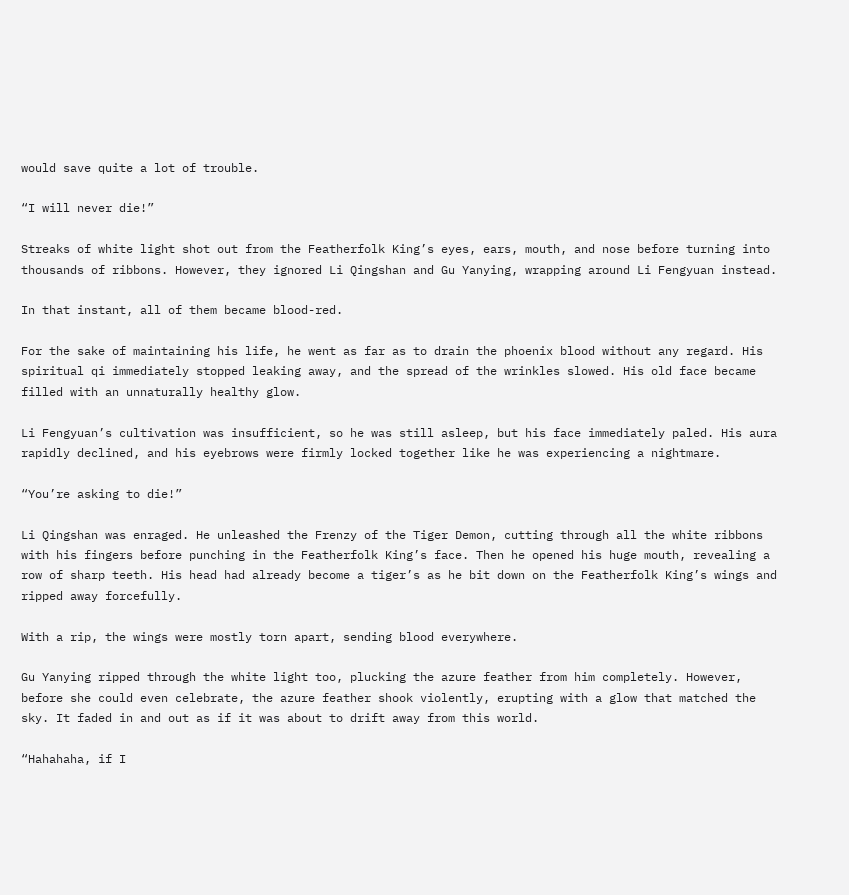would save quite a lot of trouble.

“I will never die!”

Streaks of white light shot out from the Featherfolk King’s eyes, ears, mouth, and nose before turning into thousands of ribbons. However, they ignored Li Qingshan and Gu Yanying, wrapping around Li Fengyuan instead.

In that instant, all of them became blood-red.

For the sake of maintaining his life, he went as far as to drain the phoenix blood without any regard. His spiritual qi immediately stopped leaking away, and the spread of the wrinkles slowed. His old face became filled with an unnaturally healthy glow.

Li Fengyuan’s cultivation was insufficient, so he was still asleep, but his face immediately paled. His aura rapidly declined, and his eyebrows were firmly locked together like he was experiencing a nightmare.

“You’re asking to die!”

Li Qingshan was enraged. He unleashed the Frenzy of the Tiger Demon, cutting through all the white ribbons with his fingers before punching in the Featherfolk King’s face. Then he opened his huge mouth, revealing a row of sharp teeth. His head had already become a tiger’s as he bit down on the Featherfolk King’s wings and ripped away forcefully.

With a rip, the wings were mostly torn apart, sending blood everywhere.

Gu Yanying ripped through the white light too, plucking the azure feather from him completely. However, before she could even celebrate, the azure feather shook violently, erupting with a glow that matched the sky. It faded in and out as if it was about to drift away from this world.

“Hahahaha, if I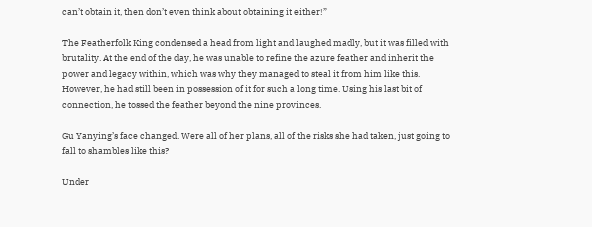can’t obtain it, then don’t even think about obtaining it either!”

The Featherfolk King condensed a head from light and laughed madly, but it was filled with brutality. At the end of the day, he was unable to refine the azure feather and inherit the power and legacy within, which was why they managed to steal it from him like this. However, he had still been in possession of it for such a long time. Using his last bit of connection, he tossed the feather beyond the nine provinces.

Gu Yanying’s face changed. Were all of her plans, all of the risks she had taken, just going to fall to shambles like this?

Under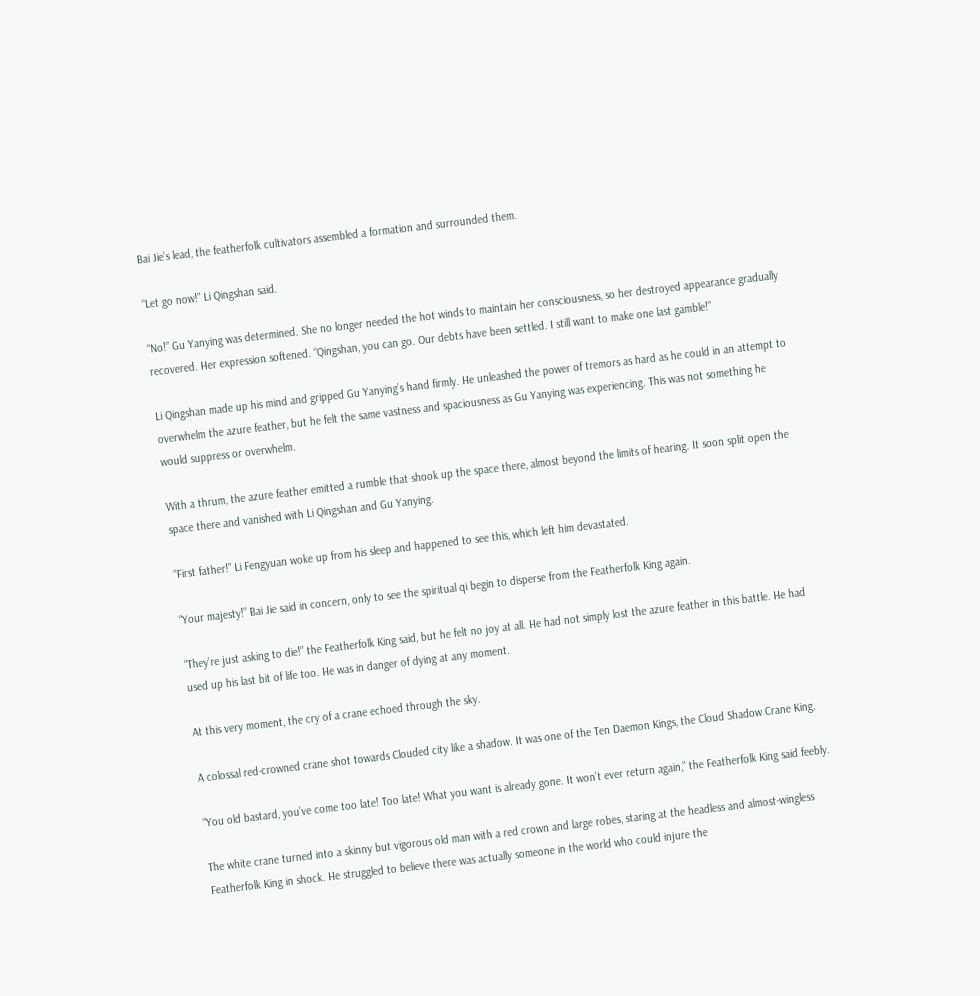Bai Jie’s lead, the featherfolk cultivators assembled a formation and surrounded them.

“Let go now!” Li Qingshan said.

“No!” Gu Yanying was determined. She no longer needed the hot winds to maintain her consciousness, so her destroyed appearance gradually recovered. Her expression softened. “Qingshan, you can go. Our debts have been settled. I still want to make one last gamble!”

Li Qingshan made up his mind and gripped Gu Yanying’s hand firmly. He unleashed the power of tremors as hard as he could in an attempt to overwhelm the azure feather, but he felt the same vastness and spaciousness as Gu Yanying was experiencing. This was not something he would suppress or overwhelm.

With a thrum, the azure feather emitted a rumble that shook up the space there, almost beyond the limits of hearing. It soon split open the space there and vanished with Li Qingshan and Gu Yanying.

“First father!” Li Fengyuan woke up from his sleep and happened to see this, which left him devastated.

“Your majesty!” Bai Jie said in concern, only to see the spiritual qi begin to disperse from the Featherfolk King again.

“They’re just asking to die!” the Featherfolk King said, but he felt no joy at all. He had not simply lost the azure feather in this battle. He had used up his last bit of life too. He was in danger of dying at any moment.

At this very moment, the cry of a crane echoed through the sky.

A colossal red-crowned crane shot towards Clouded city like a shadow. It was one of the Ten Daemon Kings, the Cloud Shadow Crane King.

“You old bastard, you’ve come too late! Too late! What you want is already gone. It won’t ever return again,” the Featherfolk King said feebly.

The white crane turned into a skinny but vigorous old man with a red crown and large robes, staring at the headless and almost-wingless Featherfolk King in shock. He struggled to believe there was actually someone in the world who could injure the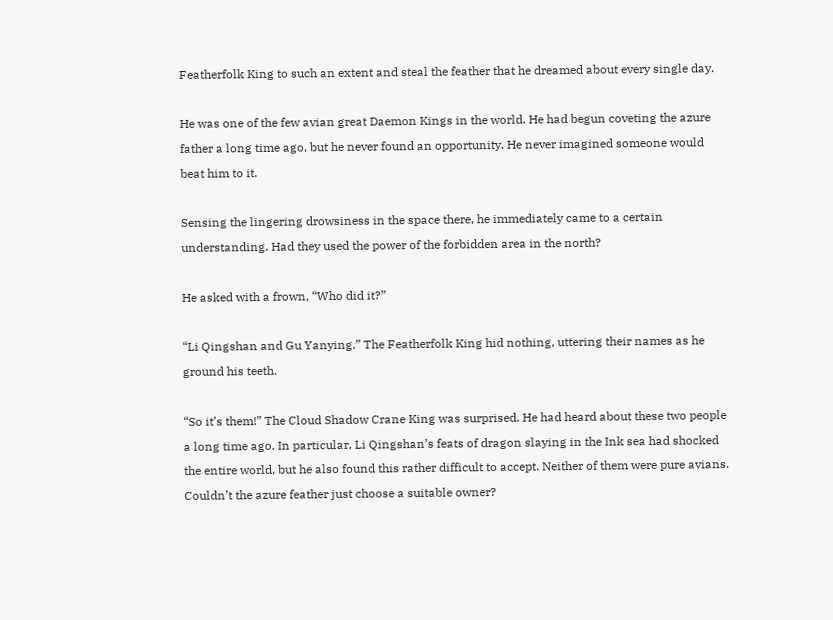Featherfolk King to such an extent and steal the feather that he dreamed about every single day.

He was one of the few avian great Daemon Kings in the world. He had begun coveting the azure father a long time ago, but he never found an opportunity. He never imagined someone would beat him to it.

Sensing the lingering drowsiness in the space there, he immediately came to a certain understanding. Had they used the power of the forbidden area in the north?

He asked with a frown, “Who did it?”

“Li Qingshan and Gu Yanying.” The Featherfolk King hid nothing, uttering their names as he ground his teeth.

“So it’s them!” The Cloud Shadow Crane King was surprised. He had heard about these two people a long time ago. In particular, Li Qingshan’s feats of dragon slaying in the Ink sea had shocked the entire world, but he also found this rather difficult to accept. Neither of them were pure avians. Couldn’t the azure feather just choose a suitable owner?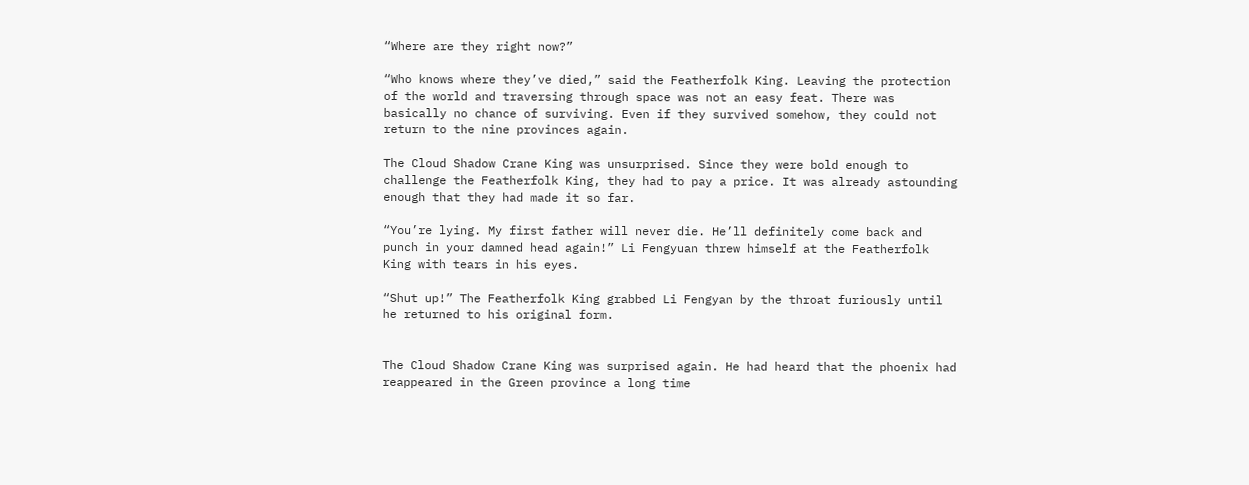“Where are they right now?”

“Who knows where they’ve died,” said the Featherfolk King. Leaving the protection of the world and traversing through space was not an easy feat. There was basically no chance of surviving. Even if they survived somehow, they could not return to the nine provinces again.

The Cloud Shadow Crane King was unsurprised. Since they were bold enough to challenge the Featherfolk King, they had to pay a price. It was already astounding enough that they had made it so far.

“You’re lying. My first father will never die. He’ll definitely come back and punch in your damned head again!” Li Fengyuan threw himself at the Featherfolk King with tears in his eyes.

“Shut up!” The Featherfolk King grabbed Li Fengyan by the throat furiously until he returned to his original form.


The Cloud Shadow Crane King was surprised again. He had heard that the phoenix had reappeared in the Green province a long time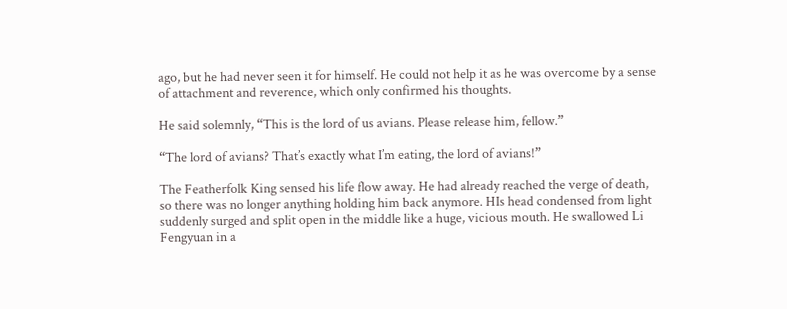ago, but he had never seen it for himself. He could not help it as he was overcome by a sense of attachment and reverence, which only confirmed his thoughts.

He said solemnly, “This is the lord of us avians. Please release him, fellow.”

“The lord of avians? That’s exactly what I’m eating, the lord of avians!”

The Featherfolk King sensed his life flow away. He had already reached the verge of death, so there was no longer anything holding him back anymore. HIs head condensed from light suddenly surged and split open in the middle like a huge, vicious mouth. He swallowed Li Fengyuan in a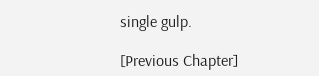single gulp.

[Previous Chapter]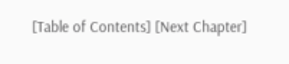[Table of Contents] [Next Chapter]